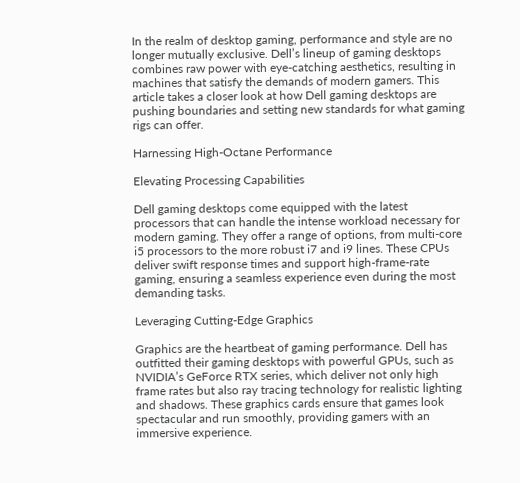In the realm of desktop gaming, performance and style are no longer mutually exclusive. Dell’s lineup of gaming desktops combines raw power with eye-catching aesthetics, resulting in machines that satisfy the demands of modern gamers. This article takes a closer look at how Dell gaming desktops are pushing boundaries and setting new standards for what gaming rigs can offer.

Harnessing High-Octane Performance

Elevating Processing Capabilities

Dell gaming desktops come equipped with the latest processors that can handle the intense workload necessary for modern gaming. They offer a range of options, from multi-core i5 processors to the more robust i7 and i9 lines. These CPUs deliver swift response times and support high-frame-rate gaming, ensuring a seamless experience even during the most demanding tasks.

Leveraging Cutting-Edge Graphics

Graphics are the heartbeat of gaming performance. Dell has outfitted their gaming desktops with powerful GPUs, such as NVIDIA’s GeForce RTX series, which deliver not only high frame rates but also ray tracing technology for realistic lighting and shadows. These graphics cards ensure that games look spectacular and run smoothly, providing gamers with an immersive experience.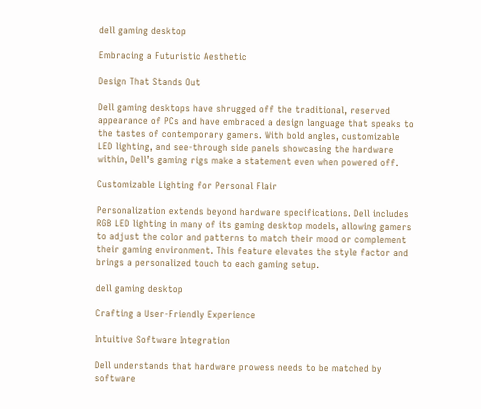dell gaming desktop

Embracing a Futuristic Aesthetic

Design That Stands Out

Dell gaming desktops have shrugged off the traditional, reserved appearance of PCs and have embraced a design language that speaks to the tastes of contemporary gamers. With bold angles, customizable LED lighting, and see-through side panels showcasing the hardware within, Dell’s gaming rigs make a statement even when powered off.

Customizable Lighting for Personal Flair

Personalization extends beyond hardware specifications. Dell includes RGB LED lighting in many of its gaming desktop models, allowing gamers to adjust the color and patterns to match their mood or complement their gaming environment. This feature elevates the style factor and brings a personalized touch to each gaming setup.

dell gaming desktop

Crafting a User-Friendly Experience

Intuitive Software Integration

Dell understands that hardware prowess needs to be matched by software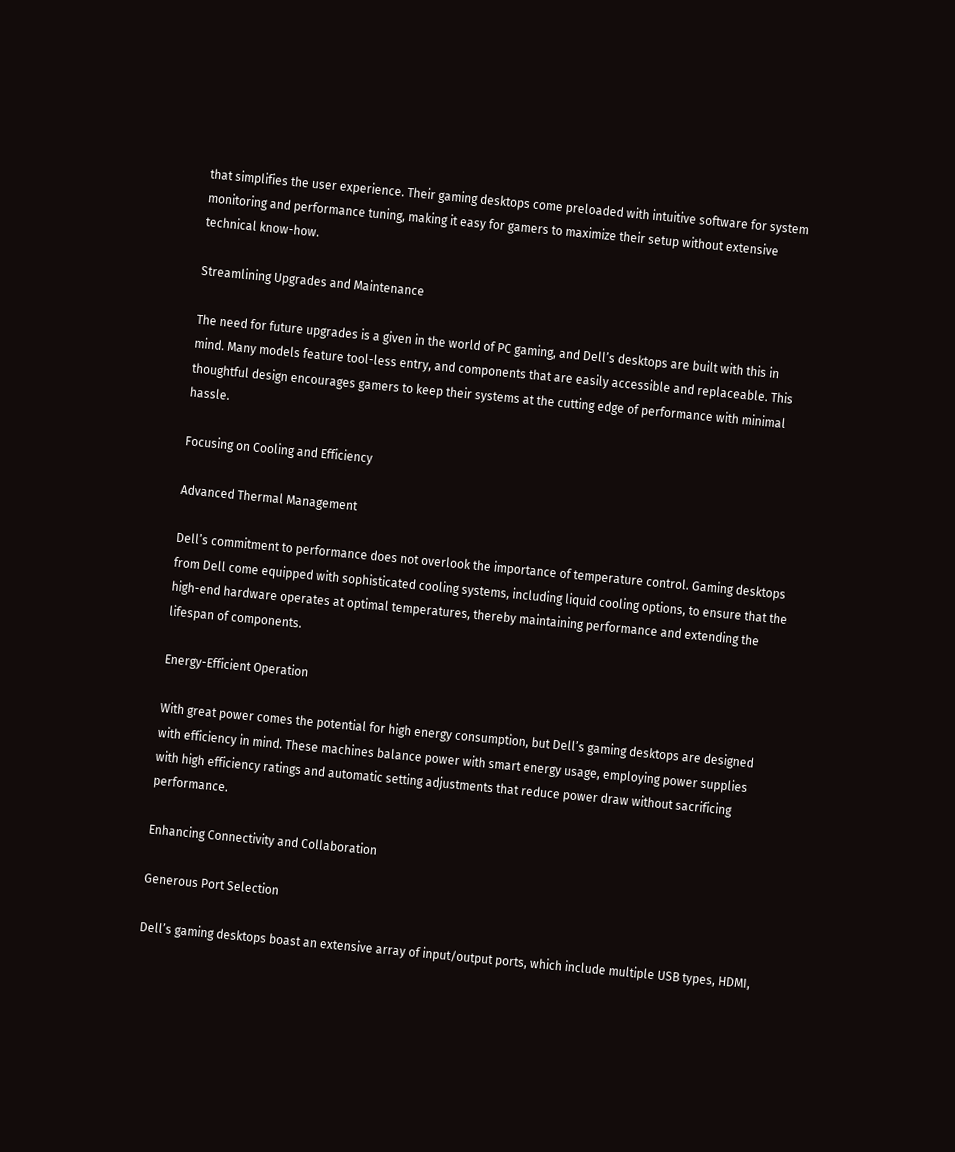that simplifies the user experience. Their gaming desktops come preloaded with intuitive software for system monitoring and performance tuning, making it easy for gamers to maximize their setup without extensive technical know-how.

Streamlining Upgrades and Maintenance

The need for future upgrades is a given in the world of PC gaming, and Dell’s desktops are built with this in mind. Many models feature tool-less entry, and components that are easily accessible and replaceable. This thoughtful design encourages gamers to keep their systems at the cutting edge of performance with minimal hassle.

Focusing on Cooling and Efficiency

Advanced Thermal Management

Dell’s commitment to performance does not overlook the importance of temperature control. Gaming desktops from Dell come equipped with sophisticated cooling systems, including liquid cooling options, to ensure that the high-end hardware operates at optimal temperatures, thereby maintaining performance and extending the lifespan of components.

Energy-Efficient Operation

With great power comes the potential for high energy consumption, but Dell’s gaming desktops are designed with efficiency in mind. These machines balance power with smart energy usage, employing power supplies with high efficiency ratings and automatic setting adjustments that reduce power draw without sacrificing performance.

Enhancing Connectivity and Collaboration

Generous Port Selection

Dell’s gaming desktops boast an extensive array of input/output ports, which include multiple USB types, HDMI,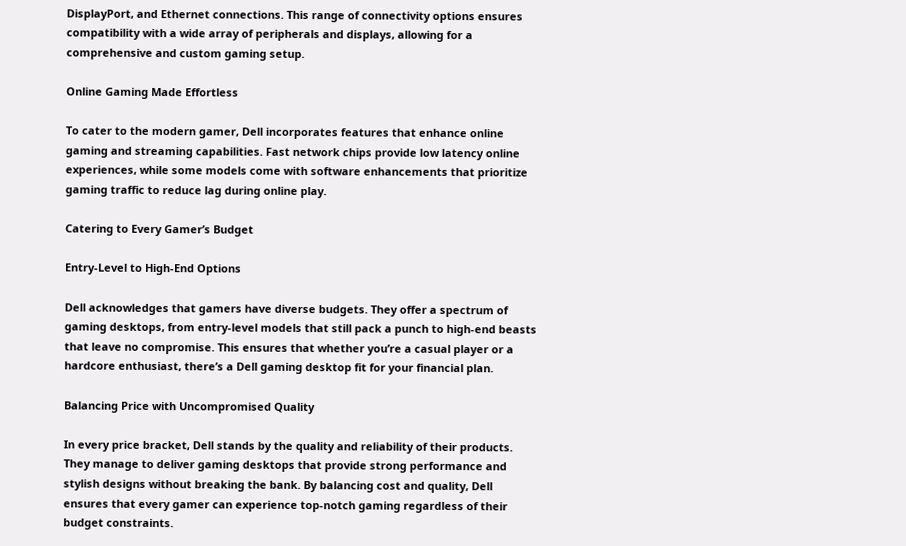DisplayPort, and Ethernet connections. This range of connectivity options ensures compatibility with a wide array of peripherals and displays, allowing for a comprehensive and custom gaming setup.

Online Gaming Made Effortless

To cater to the modern gamer, Dell incorporates features that enhance online gaming and streaming capabilities. Fast network chips provide low latency online experiences, while some models come with software enhancements that prioritize gaming traffic to reduce lag during online play.

Catering to Every Gamer’s Budget

Entry-Level to High-End Options

Dell acknowledges that gamers have diverse budgets. They offer a spectrum of gaming desktops, from entry-level models that still pack a punch to high-end beasts that leave no compromise. This ensures that whether you’re a casual player or a hardcore enthusiast, there’s a Dell gaming desktop fit for your financial plan.

Balancing Price with Uncompromised Quality

In every price bracket, Dell stands by the quality and reliability of their products. They manage to deliver gaming desktops that provide strong performance and stylish designs without breaking the bank. By balancing cost and quality, Dell ensures that every gamer can experience top-notch gaming regardless of their budget constraints.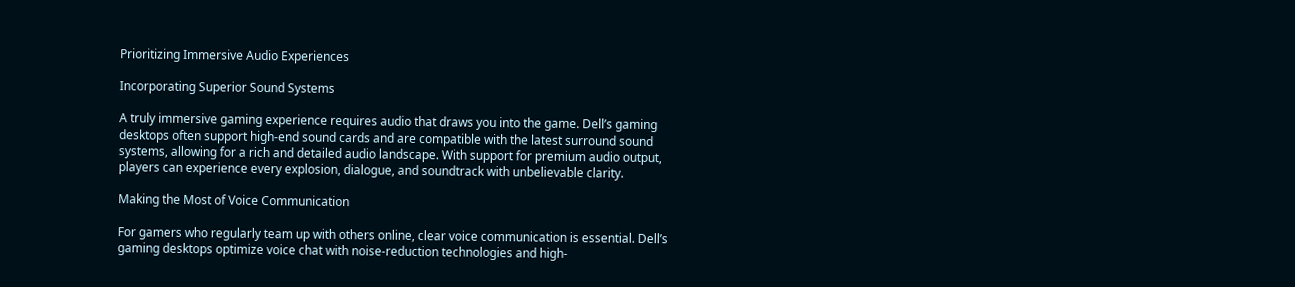Prioritizing Immersive Audio Experiences

Incorporating Superior Sound Systems

A truly immersive gaming experience requires audio that draws you into the game. Dell’s gaming desktops often support high-end sound cards and are compatible with the latest surround sound systems, allowing for a rich and detailed audio landscape. With support for premium audio output, players can experience every explosion, dialogue, and soundtrack with unbelievable clarity.

Making the Most of Voice Communication

For gamers who regularly team up with others online, clear voice communication is essential. Dell’s gaming desktops optimize voice chat with noise-reduction technologies and high-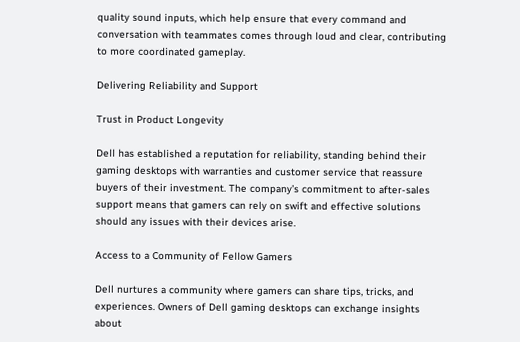quality sound inputs, which help ensure that every command and conversation with teammates comes through loud and clear, contributing to more coordinated gameplay.

Delivering Reliability and Support

Trust in Product Longevity

Dell has established a reputation for reliability, standing behind their gaming desktops with warranties and customer service that reassure buyers of their investment. The company’s commitment to after-sales support means that gamers can rely on swift and effective solutions should any issues with their devices arise.

Access to a Community of Fellow Gamers

Dell nurtures a community where gamers can share tips, tricks, and experiences. Owners of Dell gaming desktops can exchange insights about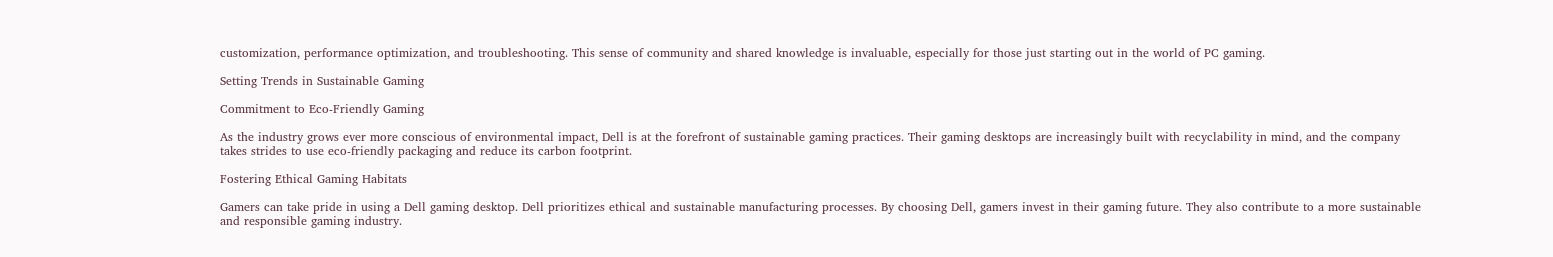customization, performance optimization, and troubleshooting. This sense of community and shared knowledge is invaluable, especially for those just starting out in the world of PC gaming.

Setting Trends in Sustainable Gaming

Commitment to Eco-Friendly Gaming

As the industry grows ever more conscious of environmental impact, Dell is at the forefront of sustainable gaming practices. Their gaming desktops are increasingly built with recyclability in mind, and the company takes strides to use eco-friendly packaging and reduce its carbon footprint.

Fostering Ethical Gaming Habitats

Gamers can take pride in using a Dell gaming desktop. Dell prioritizes ethical and sustainable manufacturing processes. By choosing Dell, gamers invest in their gaming future. They also contribute to a more sustainable and responsible gaming industry.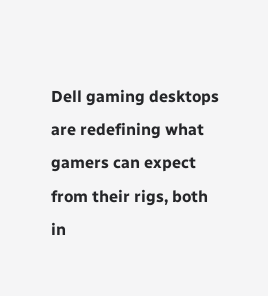Dell gaming desktops are redefining what gamers can expect from their rigs, both in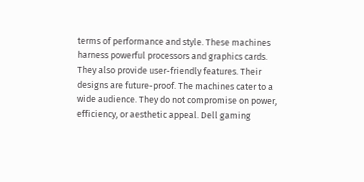terms of performance and style. These machines harness powerful processors and graphics cards. They also provide user-friendly features. Their designs are future-proof. The machines cater to a wide audience. They do not compromise on power, efficiency, or aesthetic appeal. Dell gaming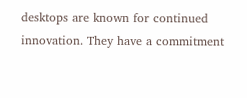desktops are known for continued innovation. They have a commitment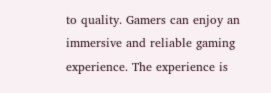to quality. Gamers can enjoy an immersive and reliable gaming experience. The experience is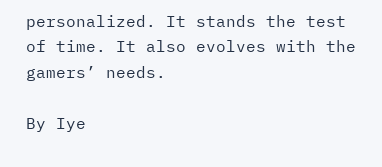personalized. It stands the test of time. It also evolves with the gamers’ needs.

By Iye